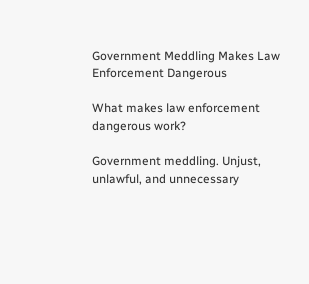Government Meddling Makes Law Enforcement Dangerous

What makes law enforcement dangerous work?

Government meddling. Unjust, unlawful, and unnecessary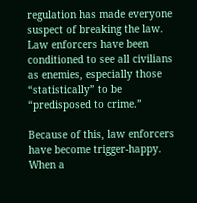regulation has made everyone suspect of breaking the law. Law enforcers have been conditioned to see all civilians as enemies, especially those “statistically” to be “predisposed to crime.”

Because of this, law enforcers have become trigger-happy. When a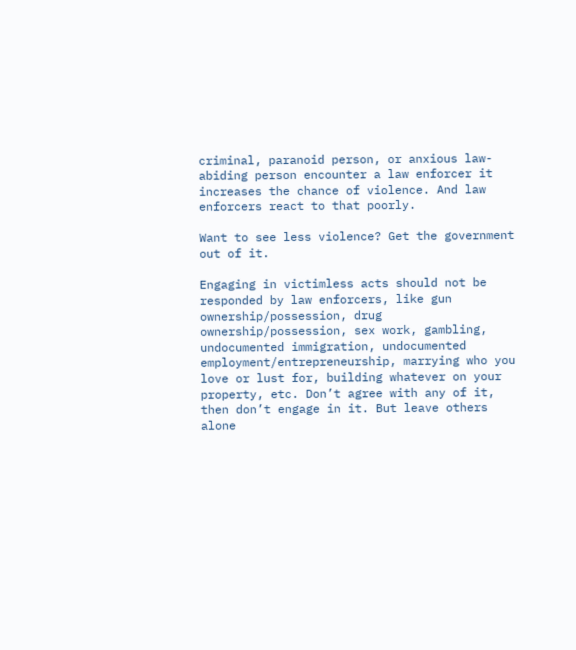criminal, paranoid person, or anxious law-abiding person encounter a law enforcer it increases the chance of violence. And law enforcers react to that poorly.

Want to see less violence? Get the government out of it.

Engaging in victimless acts should not be responded by law enforcers, like gun ownership/possession, drug ownership/possession, sex work, gambling, undocumented immigration, undocumented employment/entrepreneurship, marrying who you love or lust for, building whatever on your property, etc. Don’t agree with any of it, then don’t engage in it. But leave others alone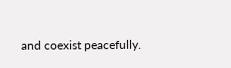and coexist peacefully.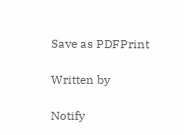Save as PDFPrint

Written by

Notify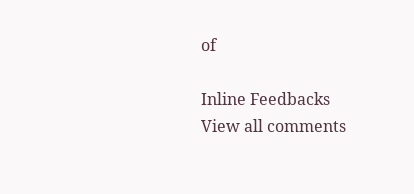of

Inline Feedbacks
View all comments